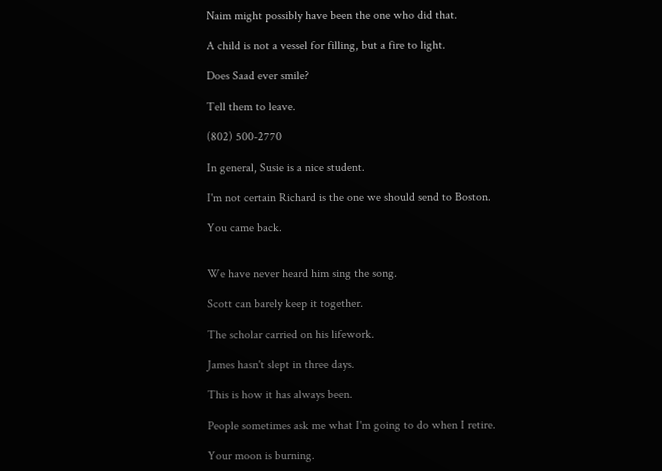Naim might possibly have been the one who did that.

A child is not a vessel for filling, but a fire to light.

Does Saad ever smile?

Tell them to leave.

(802) 500-2770

In general, Susie is a nice student.

I'm not certain Richard is the one we should send to Boston.

You came back.


We have never heard him sing the song.

Scott can barely keep it together.

The scholar carried on his lifework.

James hasn't slept in three days.

This is how it has always been.

People sometimes ask me what I'm going to do when I retire.

Your moon is burning.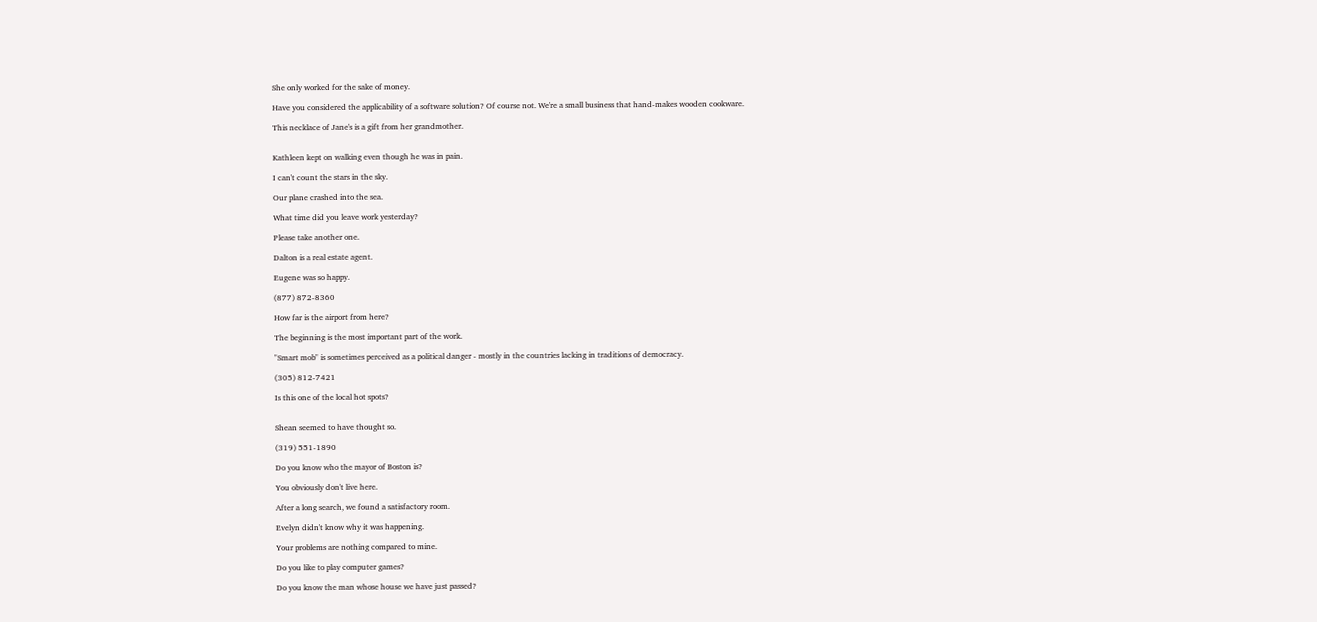She only worked for the sake of money.

Have you considered the applicability of a software solution? Of course not. We're a small business that hand-makes wooden cookware.

This necklace of Jane's is a gift from her grandmother.


Kathleen kept on walking even though he was in pain.

I can't count the stars in the sky.

Our plane crashed into the sea.

What time did you leave work yesterday?

Please take another one.

Dalton is a real estate agent.

Eugene was so happy.

(877) 872-8360

How far is the airport from here?

The beginning is the most important part of the work.

"Smart mob" is sometimes perceived as a political danger - mostly in the countries lacking in traditions of democracy.

(305) 812-7421

Is this one of the local hot spots?


Shean seemed to have thought so.

(319) 551-1890

Do you know who the mayor of Boston is?

You obviously don't live here.

After a long search, we found a satisfactory room.

Evelyn didn't know why it was happening.

Your problems are nothing compared to mine.

Do you like to play computer games?

Do you know the man whose house we have just passed?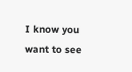I know you want to see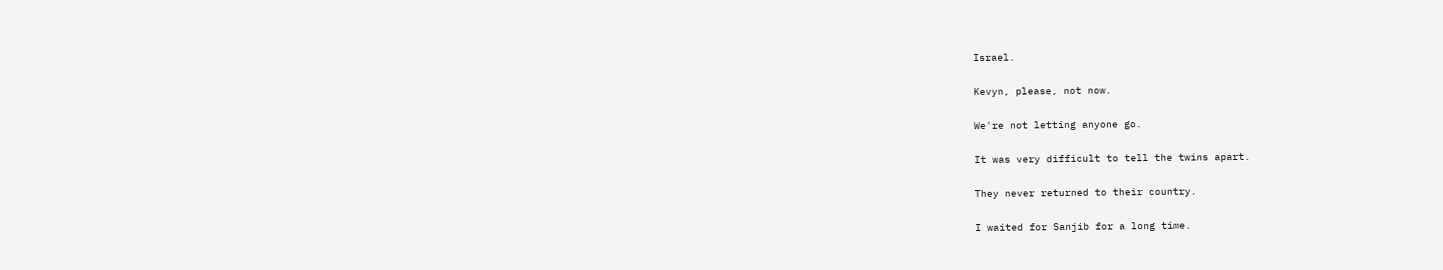Israel.

Kevyn, please, not now.

We're not letting anyone go.

It was very difficult to tell the twins apart.

They never returned to their country.

I waited for Sanjib for a long time.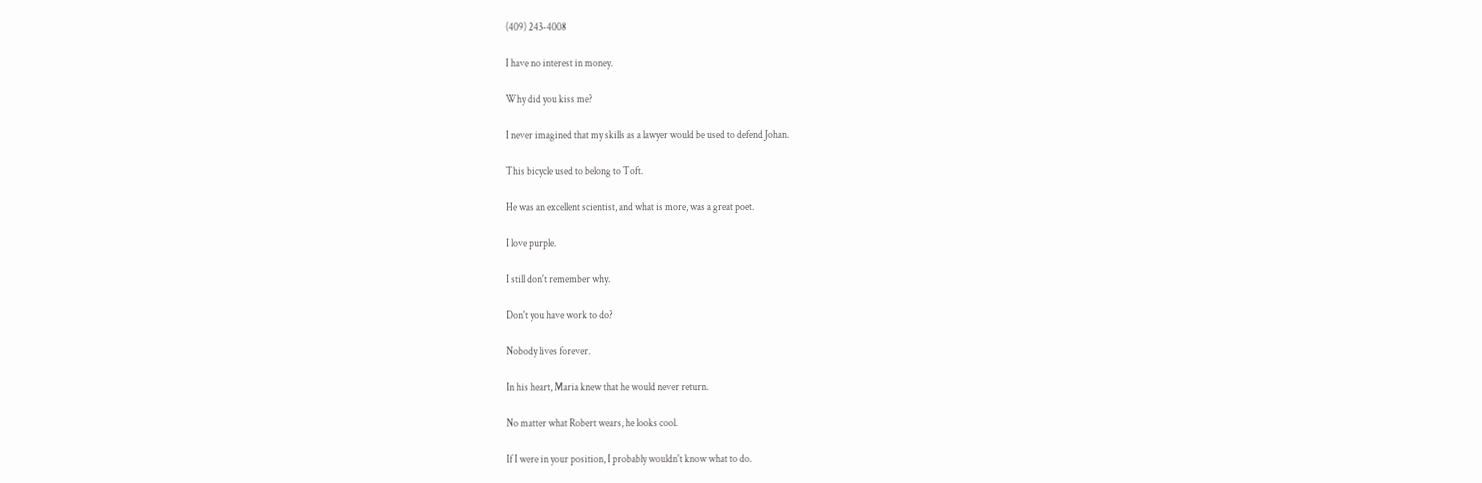(409) 243-4008

I have no interest in money.

Why did you kiss me?

I never imagined that my skills as a lawyer would be used to defend Johan.

This bicycle used to belong to Toft.

He was an excellent scientist, and what is more, was a great poet.

I love purple.

I still don't remember why.

Don't you have work to do?

Nobody lives forever.

In his heart, Maria knew that he would never return.

No matter what Robert wears, he looks cool.

If I were in your position, I probably wouldn't know what to do.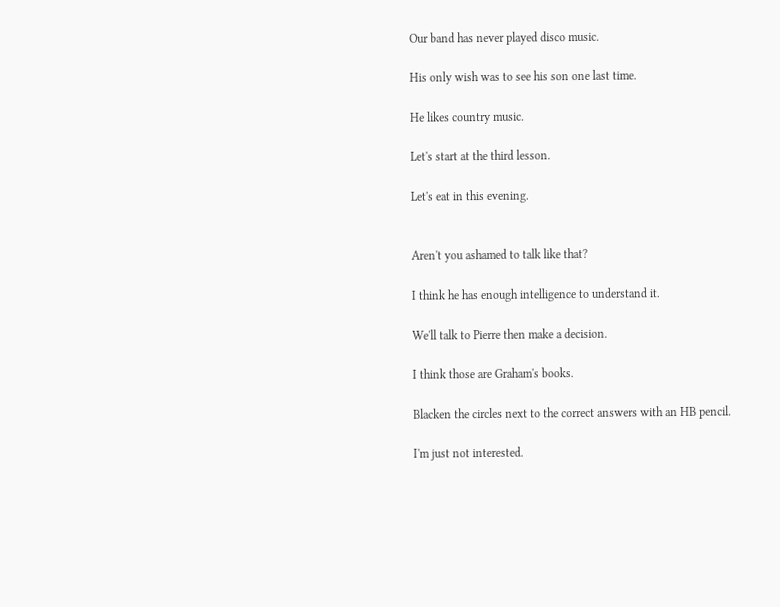Our band has never played disco music.

His only wish was to see his son one last time.

He likes country music.

Let's start at the third lesson.

Let's eat in this evening.


Aren't you ashamed to talk like that?

I think he has enough intelligence to understand it.

We'll talk to Pierre then make a decision.

I think those are Graham's books.

Blacken the circles next to the correct answers with an HB pencil.

I'm just not interested.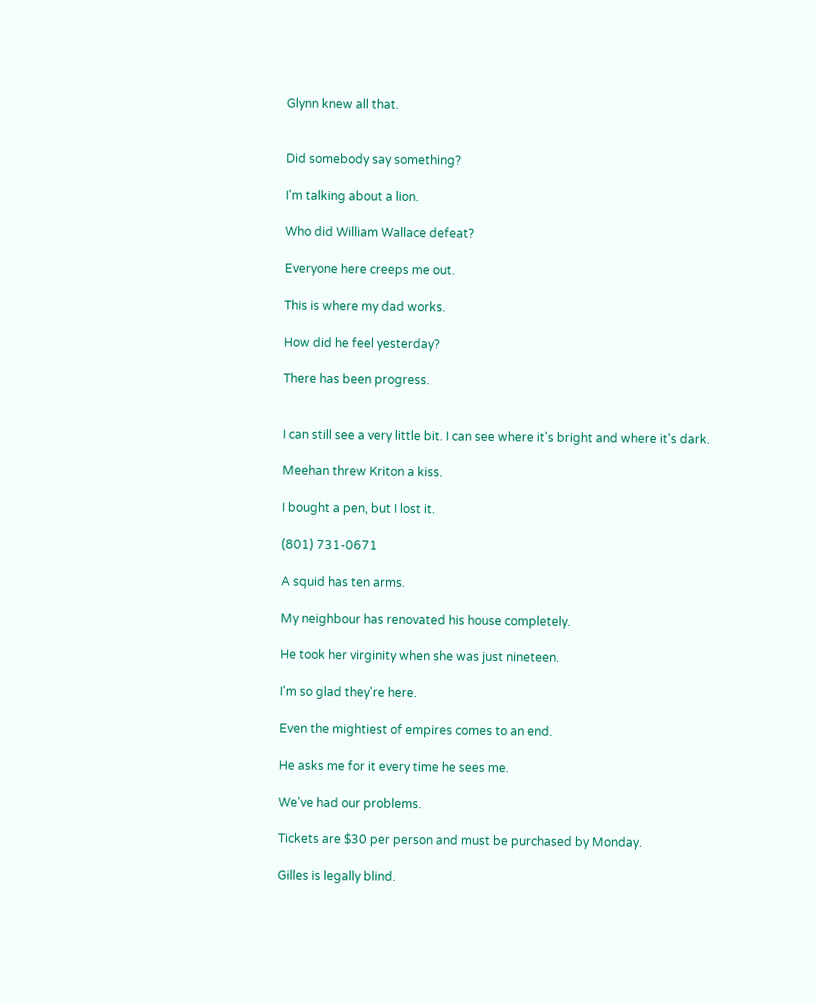Glynn knew all that.


Did somebody say something?

I'm talking about a lion.

Who did William Wallace defeat?

Everyone here creeps me out.

This is where my dad works.

How did he feel yesterday?

There has been progress.


I can still see a very little bit. I can see where it's bright and where it's dark.

Meehan threw Kriton a kiss.

I bought a pen, but I lost it.

(801) 731-0671

A squid has ten arms.

My neighbour has renovated his house completely.

He took her virginity when she was just nineteen.

I'm so glad they're here.

Even the mightiest of empires comes to an end.

He asks me for it every time he sees me.

We've had our problems.

Tickets are $30 per person and must be purchased by Monday.

Gilles is legally blind.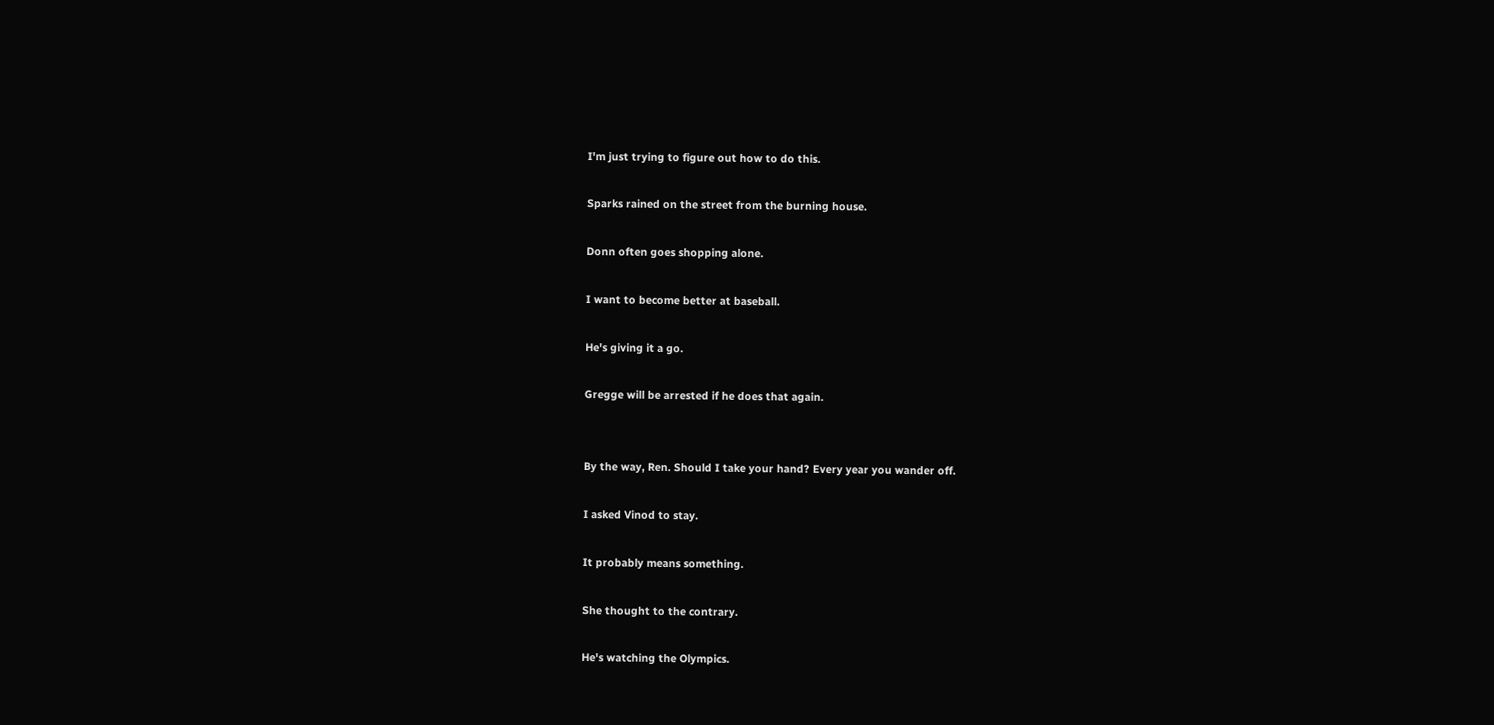I'm just trying to figure out how to do this.

Sparks rained on the street from the burning house.

Donn often goes shopping alone.

I want to become better at baseball.

He's giving it a go.

Gregge will be arrested if he does that again.


By the way, Ren. Should I take your hand? Every year you wander off.

I asked Vinod to stay.

It probably means something.

She thought to the contrary.

He's watching the Olympics.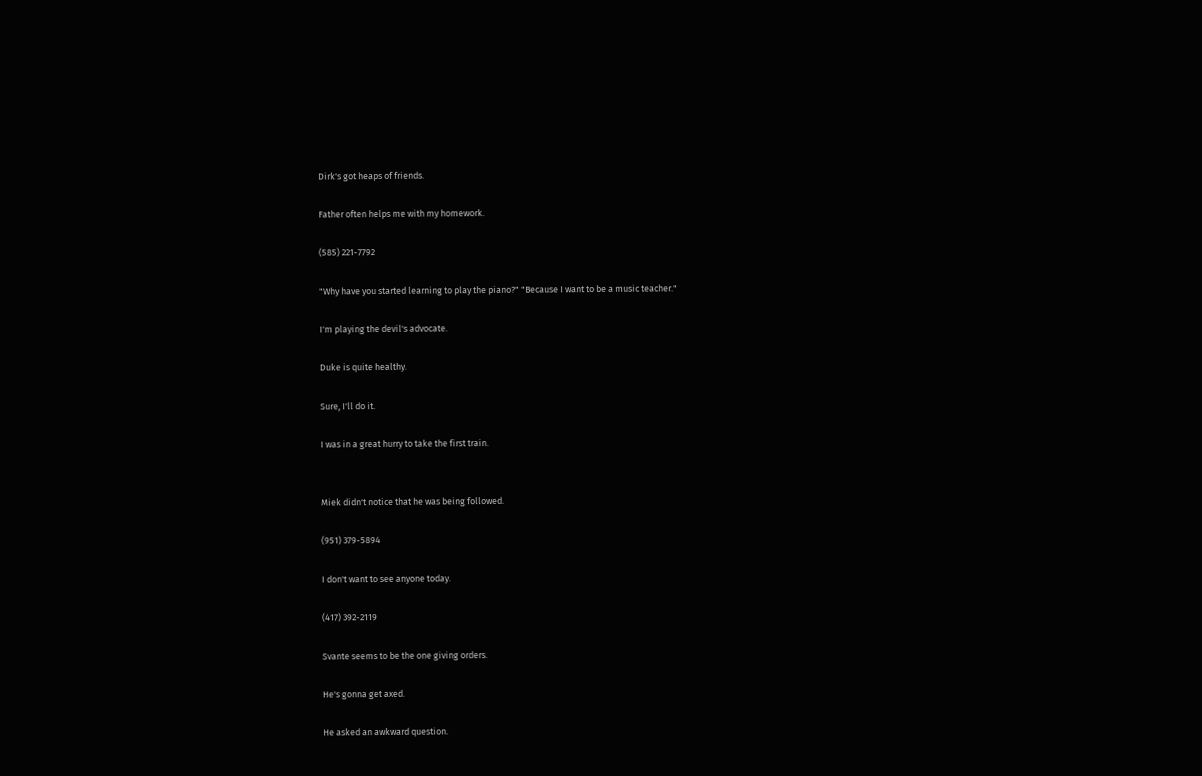Dirk's got heaps of friends.

Father often helps me with my homework.

(585) 221-7792

"Why have you started learning to play the piano?" "Because I want to be a music teacher."

I'm playing the devil's advocate.

Duke is quite healthy.

Sure, I'll do it.

I was in a great hurry to take the first train.


Miek didn't notice that he was being followed.

(951) 379-5894

I don't want to see anyone today.

(417) 392-2119

Svante seems to be the one giving orders.

He's gonna get axed.

He asked an awkward question.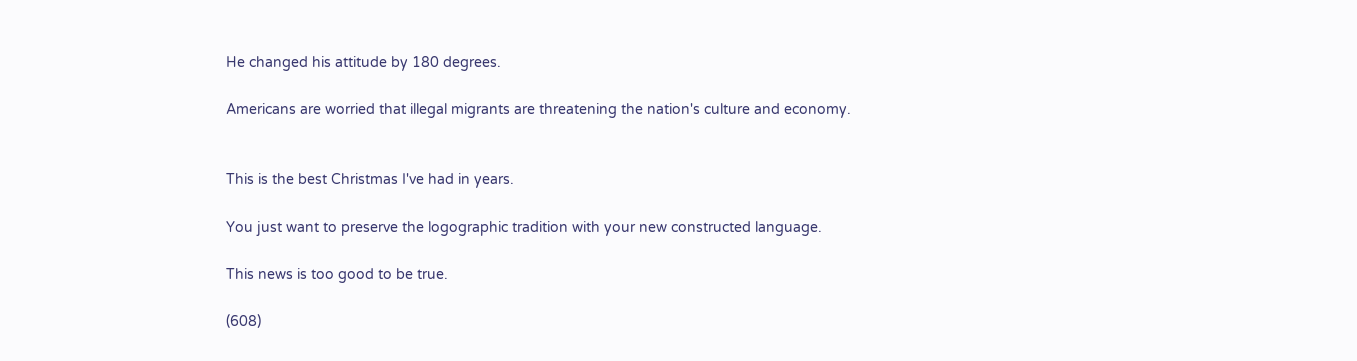He changed his attitude by 180 degrees.

Americans are worried that illegal migrants are threatening the nation's culture and economy.


This is the best Christmas I've had in years.

You just want to preserve the logographic tradition with your new constructed language.

This news is too good to be true.

(608)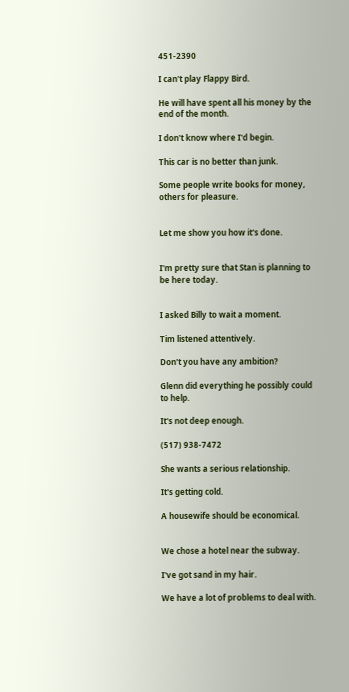451-2390

I can't play Flappy Bird.

He will have spent all his money by the end of the month.

I don't know where I'd begin.

This car is no better than junk.

Some people write books for money, others for pleasure.


Let me show you how it's done.


I'm pretty sure that Stan is planning to be here today.


I asked Billy to wait a moment.

Tim listened attentively.

Don't you have any ambition?

Glenn did everything he possibly could to help.

It's not deep enough.

(517) 938-7472

She wants a serious relationship.

It's getting cold.

A housewife should be economical.


We chose a hotel near the subway.

I've got sand in my hair.

We have a lot of problems to deal with.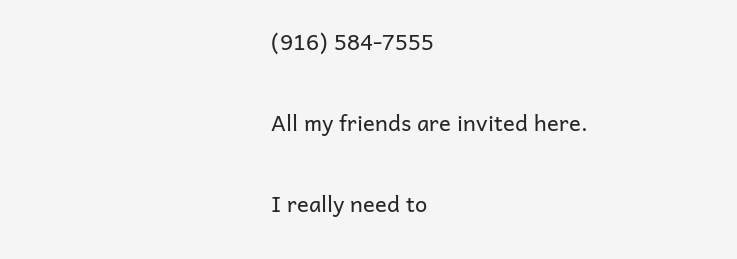(916) 584-7555

All my friends are invited here.

I really need to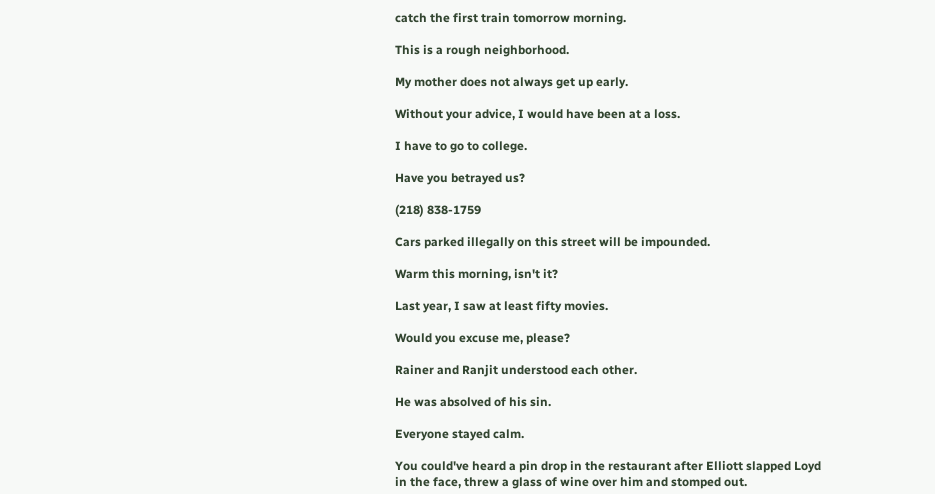catch the first train tomorrow morning.

This is a rough neighborhood.

My mother does not always get up early.

Without your advice, I would have been at a loss.

I have to go to college.

Have you betrayed us?

(218) 838-1759

Cars parked illegally on this street will be impounded.

Warm this morning, isn't it?

Last year, I saw at least fifty movies.

Would you excuse me, please?

Rainer and Ranjit understood each other.

He was absolved of his sin.

Everyone stayed calm.

You could've heard a pin drop in the restaurant after Elliott slapped Loyd in the face, threw a glass of wine over him and stomped out.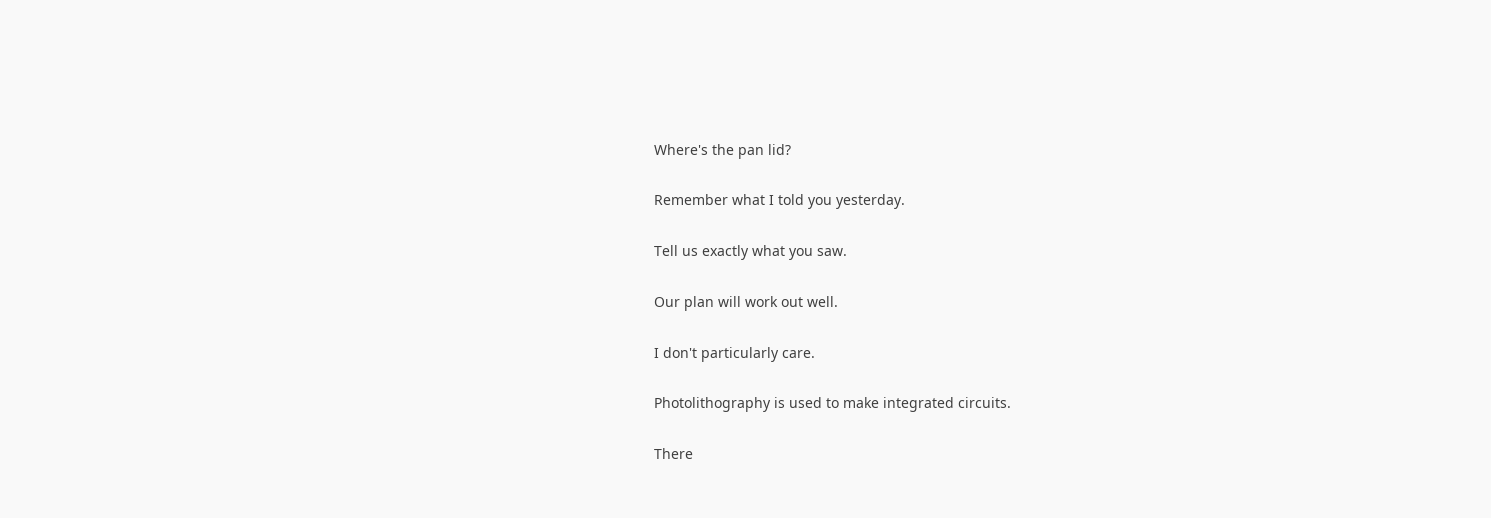Where's the pan lid?

Remember what I told you yesterday.

Tell us exactly what you saw.

Our plan will work out well.

I don't particularly care.

Photolithography is used to make integrated circuits.

There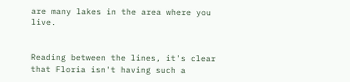are many lakes in the area where you live.


Reading between the lines, it's clear that Floria isn't having such a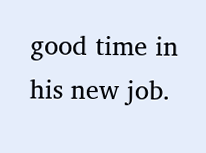good time in his new job.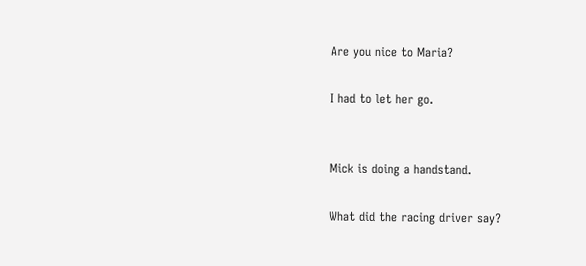Are you nice to Maria?

I had to let her go.


Mick is doing a handstand.

What did the racing driver say?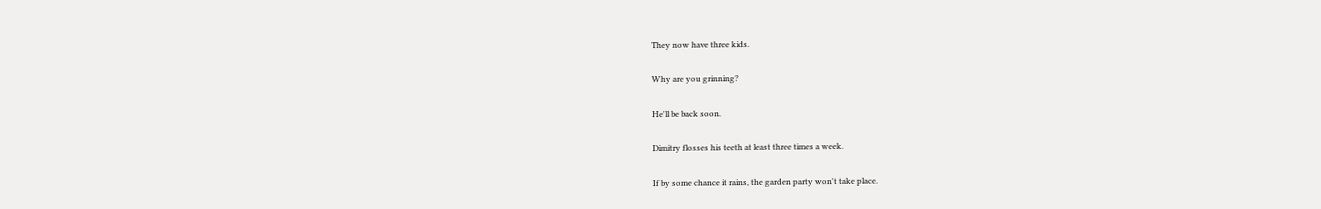They now have three kids.

Why are you grinning?

He'll be back soon.

Dimitry flosses his teeth at least three times a week.

If by some chance it rains, the garden party won't take place.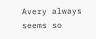Avery always seems so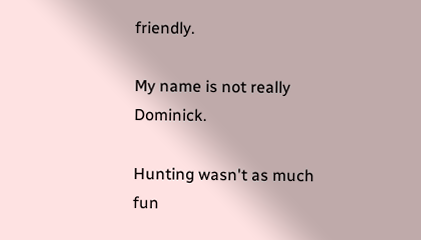friendly.

My name is not really Dominick.

Hunting wasn't as much fun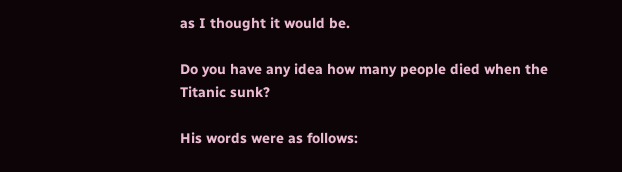as I thought it would be.

Do you have any idea how many people died when the Titanic sunk?

His words were as follows: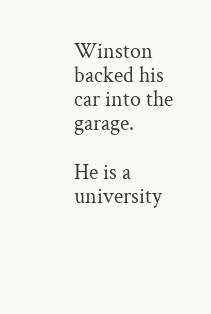Winston backed his car into the garage.

He is a university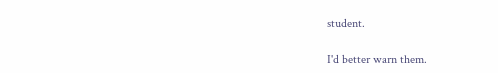student.

I'd better warn them.